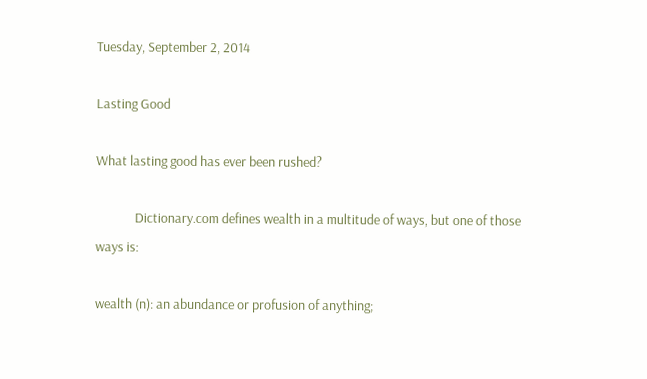Tuesday, September 2, 2014

Lasting Good

What lasting good has ever been rushed?

             Dictionary.com defines wealth in a multitude of ways, but one of those ways is:

wealth (n): an abundance or profusion of anything;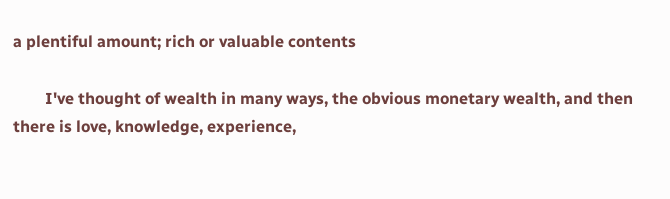a plentiful amount; rich or valuable contents

        I've thought of wealth in many ways, the obvious monetary wealth, and then there is love, knowledge, experience,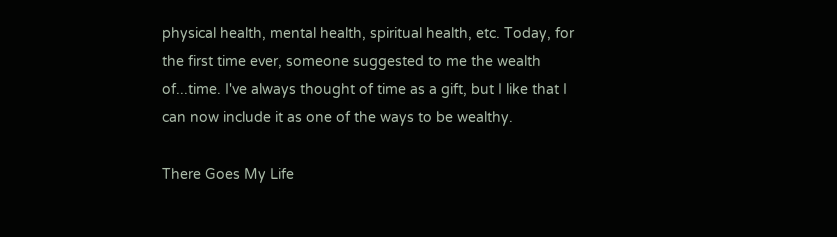physical health, mental health, spiritual health, etc. Today, for the first time ever, someone suggested to me the wealth of...time. I've always thought of time as a gift, but I like that I can now include it as one of the ways to be wealthy.

There Goes My Life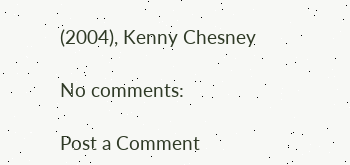(2004), Kenny Chesney

No comments:

Post a Comment